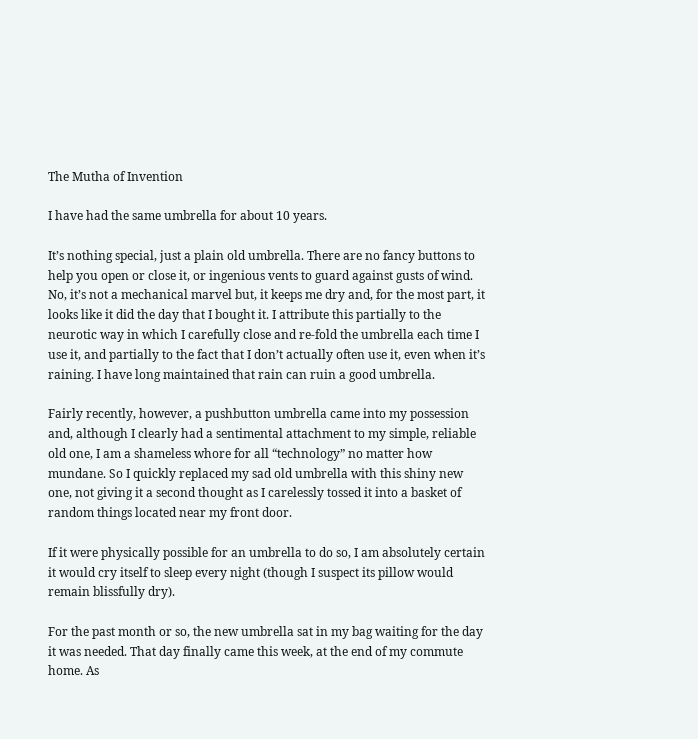The Mutha of Invention

I have had the same umbrella for about 10 years.

It’s nothing special, just a plain old umbrella. There are no fancy buttons to help you open or close it, or ingenious vents to guard against gusts of wind. No, it’s not a mechanical marvel but, it keeps me dry and, for the most part, it looks like it did the day that I bought it. I attribute this partially to the neurotic way in which I carefully close and re-fold the umbrella each time I use it, and partially to the fact that I don’t actually often use it, even when it’s raining. I have long maintained that rain can ruin a good umbrella.

Fairly recently, however, a pushbutton umbrella came into my possession and, although I clearly had a sentimental attachment to my simple, reliable old one, I am a shameless whore for all “technology” no matter how mundane. So I quickly replaced my sad old umbrella with this shiny new one, not giving it a second thought as I carelessly tossed it into a basket of random things located near my front door.

If it were physically possible for an umbrella to do so, I am absolutely certain it would cry itself to sleep every night (though I suspect its pillow would remain blissfully dry).

For the past month or so, the new umbrella sat in my bag waiting for the day it was needed. That day finally came this week, at the end of my commute home. As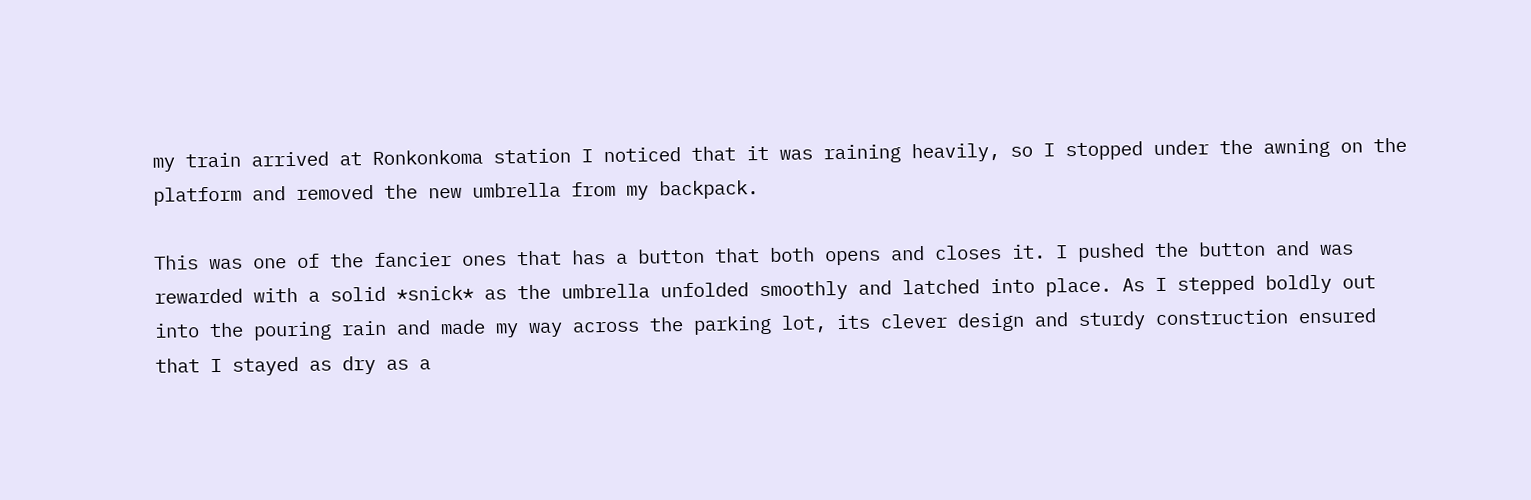my train arrived at Ronkonkoma station I noticed that it was raining heavily, so I stopped under the awning on the platform and removed the new umbrella from my backpack.

This was one of the fancier ones that has a button that both opens and closes it. I pushed the button and was rewarded with a solid *snick* as the umbrella unfolded smoothly and latched into place. As I stepped boldly out into the pouring rain and made my way across the parking lot, its clever design and sturdy construction ensured that I stayed as dry as a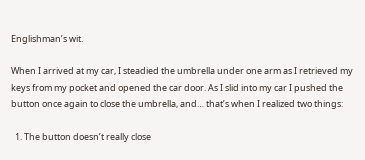Englishman’s wit.

When I arrived at my car, I steadied the umbrella under one arm as I retrieved my keys from my pocket and opened the car door. As I slid into my car I pushed the button once again to close the umbrella, and… that’s when I realized two things:

  1. The button doesn’t really close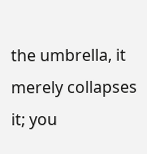the umbrella, it merely collapses it; you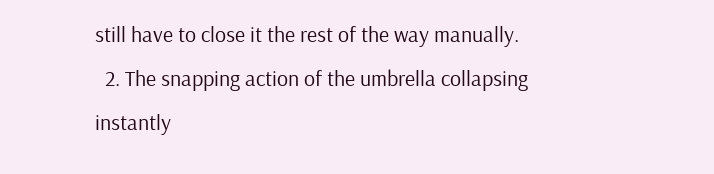still have to close it the rest of the way manually.
  2. The snapping action of the umbrella collapsing instantly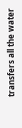transfers all the water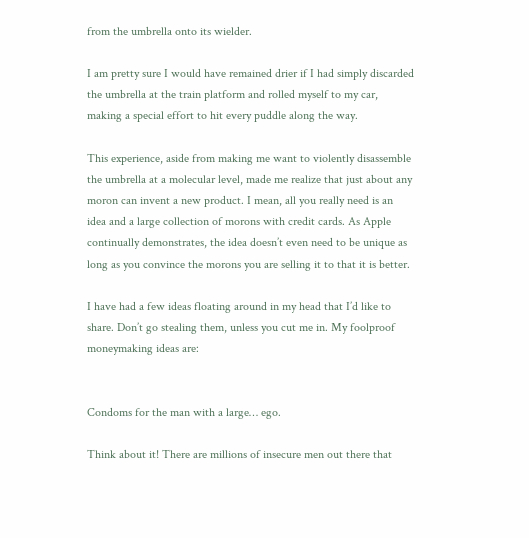from the umbrella onto its wielder.

I am pretty sure I would have remained drier if I had simply discarded the umbrella at the train platform and rolled myself to my car, making a special effort to hit every puddle along the way.

This experience, aside from making me want to violently disassemble the umbrella at a molecular level, made me realize that just about any moron can invent a new product. I mean, all you really need is an idea and a large collection of morons with credit cards. As Apple continually demonstrates, the idea doesn’t even need to be unique as long as you convince the morons you are selling it to that it is better.

I have had a few ideas floating around in my head that I’d like to share. Don’t go stealing them, unless you cut me in. My foolproof moneymaking ideas are:


Condoms for the man with a large… ego.

Think about it! There are millions of insecure men out there that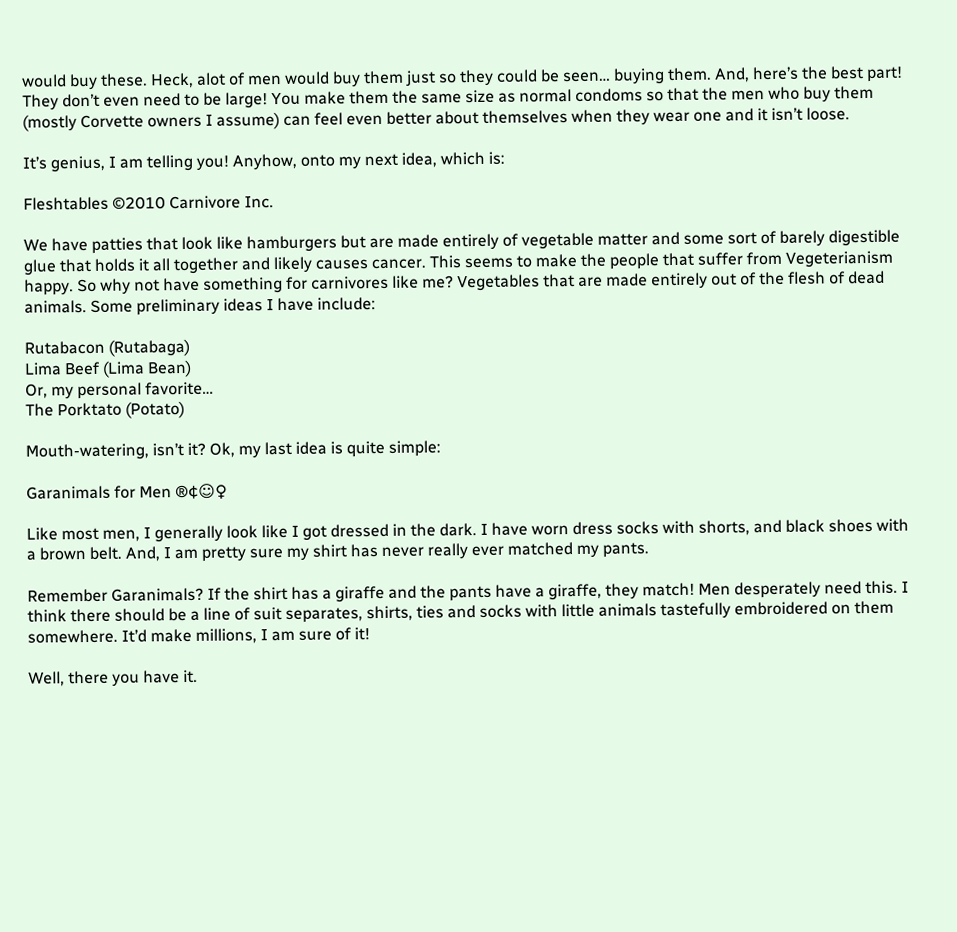would buy these. Heck, alot of men would buy them just so they could be seen… buying them. And, here’s the best part! They don’t even need to be large! You make them the same size as normal condoms so that the men who buy them (mostly Corvette owners I assume) can feel even better about themselves when they wear one and it isn’t loose.

It’s genius, I am telling you! Anyhow, onto my next idea, which is:

Fleshtables ©2010 Carnivore Inc.

We have patties that look like hamburgers but are made entirely of vegetable matter and some sort of barely digestible glue that holds it all together and likely causes cancer. This seems to make the people that suffer from Vegeterianism happy. So why not have something for carnivores like me? Vegetables that are made entirely out of the flesh of dead animals. Some preliminary ideas I have include:

Rutabacon (Rutabaga)
Lima Beef (Lima Bean)
Or, my personal favorite…
The Porktato (Potato)

Mouth-watering, isn’t it? Ok, my last idea is quite simple:

Garanimals for Men ®¢☺♀

Like most men, I generally look like I got dressed in the dark. I have worn dress socks with shorts, and black shoes with a brown belt. And, I am pretty sure my shirt has never really ever matched my pants.

Remember Garanimals? If the shirt has a giraffe and the pants have a giraffe, they match! Men desperately need this. I think there should be a line of suit separates, shirts, ties and socks with little animals tastefully embroidered on them somewhere. It’d make millions, I am sure of it!

Well, there you have it.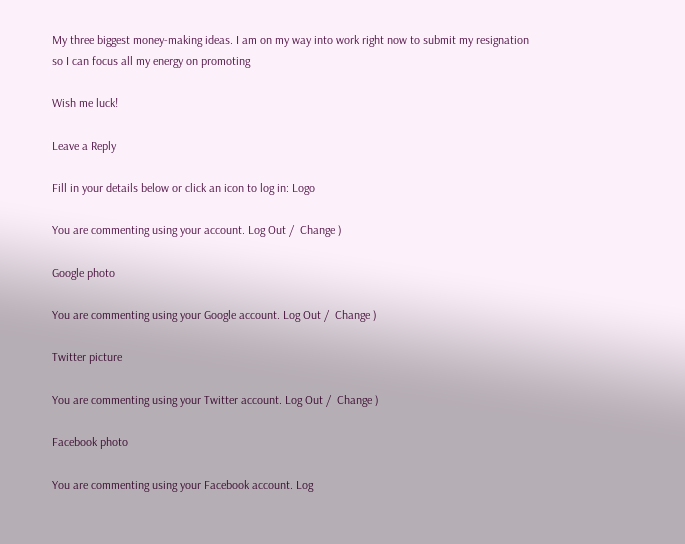My three biggest money-making ideas. I am on my way into work right now to submit my resignation so I can focus all my energy on promoting

Wish me luck!

Leave a Reply

Fill in your details below or click an icon to log in: Logo

You are commenting using your account. Log Out /  Change )

Google photo

You are commenting using your Google account. Log Out /  Change )

Twitter picture

You are commenting using your Twitter account. Log Out /  Change )

Facebook photo

You are commenting using your Facebook account. Log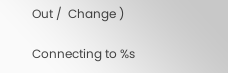Out /  Change )

Connecting to %s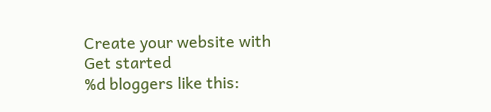Create your website with
Get started
%d bloggers like this: